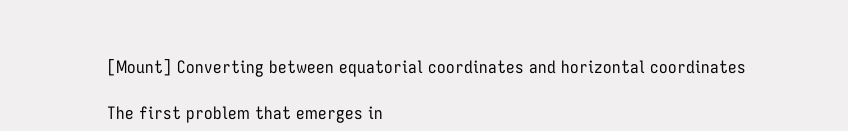[Mount] Converting between equatorial coordinates and horizontal coordinates

The first problem that emerges in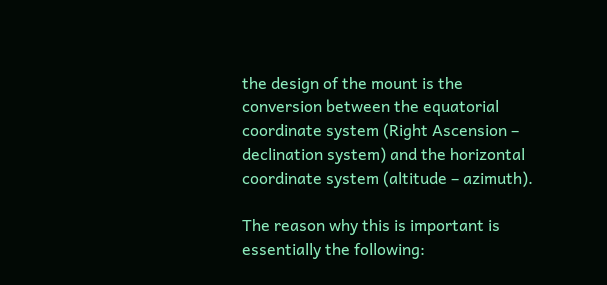the design of the mount is the conversion between the equatorial coordinate system (Right Ascension – declination system) and the horizontal coordinate system (altitude – azimuth).

The reason why this is important is essentially the following: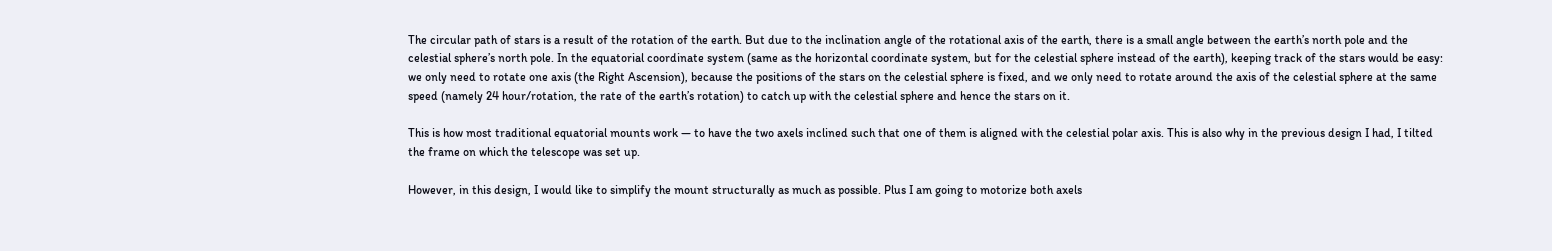The circular path of stars is a result of the rotation of the earth. But due to the inclination angle of the rotational axis of the earth, there is a small angle between the earth’s north pole and the celestial sphere’s north pole. In the equatorial coordinate system (same as the horizontal coordinate system, but for the celestial sphere instead of the earth), keeping track of the stars would be easy: we only need to rotate one axis (the Right Ascension), because the positions of the stars on the celestial sphere is fixed, and we only need to rotate around the axis of the celestial sphere at the same speed (namely 24 hour/rotation, the rate of the earth’s rotation) to catch up with the celestial sphere and hence the stars on it.

This is how most traditional equatorial mounts work — to have the two axels inclined such that one of them is aligned with the celestial polar axis. This is also why in the previous design I had, I tilted the frame on which the telescope was set up.

However, in this design, I would like to simplify the mount structurally as much as possible. Plus I am going to motorize both axels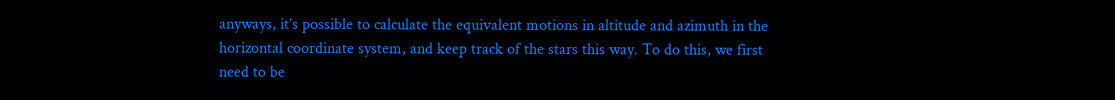anyways, it’s possible to calculate the equivalent motions in altitude and azimuth in the horizontal coordinate system, and keep track of the stars this way. To do this, we first need to be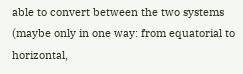able to convert between the two systems (maybe only in one way: from equatorial to horizontal,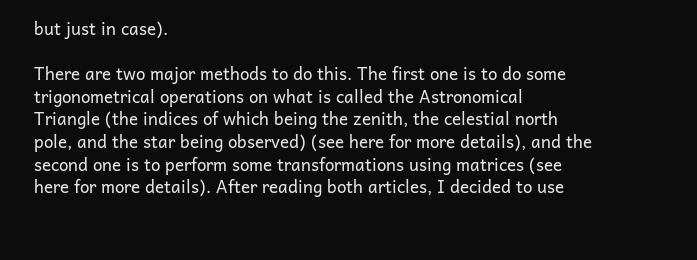but just in case).

There are two major methods to do this. The first one is to do some trigonometrical operations on what is called the Astronomical Triangle (the indices of which being the zenith, the celestial north pole, and the star being observed) (see here for more details), and the second one is to perform some transformations using matrices (see here for more details). After reading both articles, I decided to use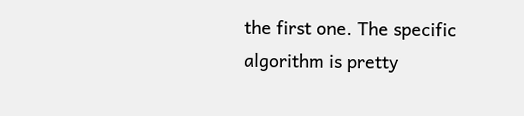the first one. The specific algorithm is pretty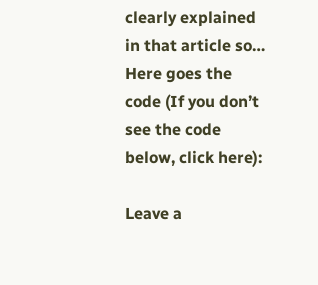clearly explained in that article so… Here goes the code (If you don’t see the code below, click here):

Leave a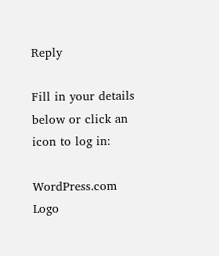Reply

Fill in your details below or click an icon to log in:

WordPress.com Logo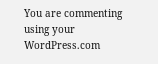You are commenting using your WordPress.com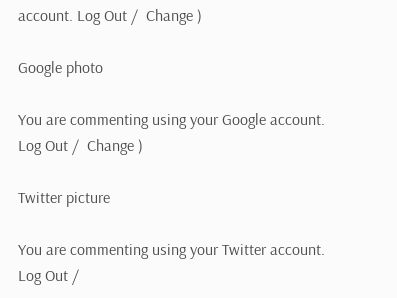account. Log Out /  Change )

Google photo

You are commenting using your Google account. Log Out /  Change )

Twitter picture

You are commenting using your Twitter account. Log Out /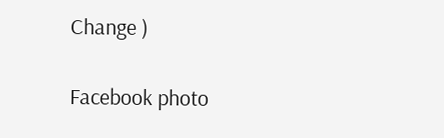Change )

Facebook photo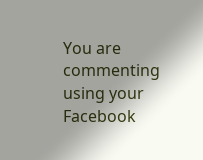You are commenting using your Facebook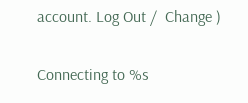account. Log Out /  Change )

Connecting to %s